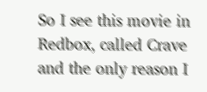So I see this movie in Redbox, called Crave and the only reason I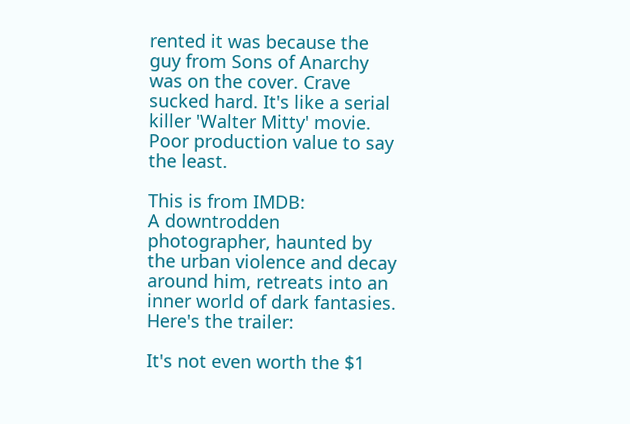rented it was because the guy from Sons of Anarchy was on the cover. Crave sucked hard. It's like a serial killer 'Walter Mitty' movie. Poor production value to say the least.

This is from IMDB:
A downtrodden photographer, haunted by the urban violence and decay around him, retreats into an inner world of dark fantasies.
Here's the trailer:

It's not even worth the $1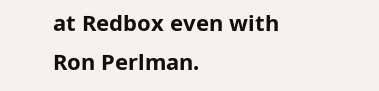at Redbox even with Ron Perlman.